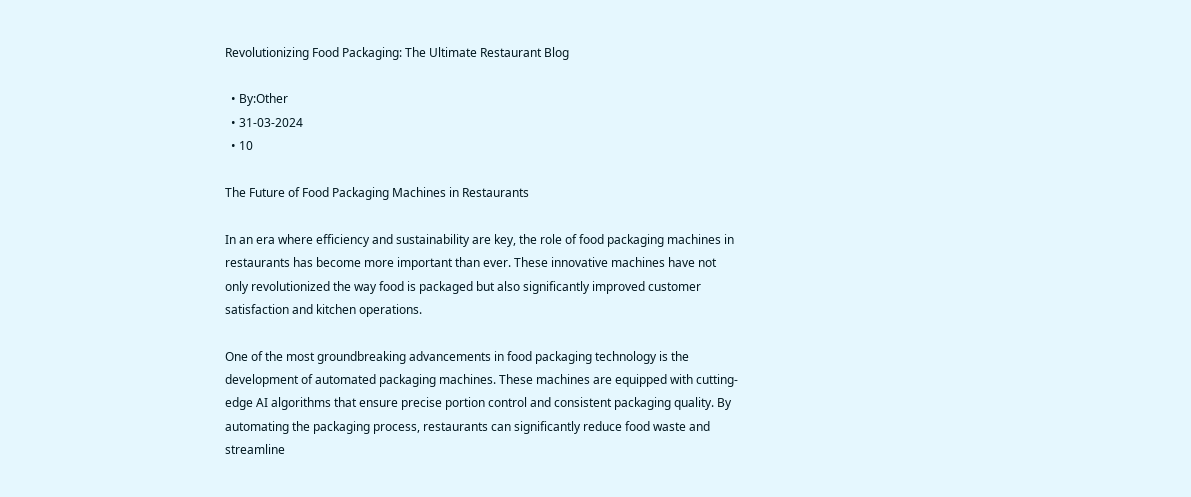Revolutionizing Food Packaging: The Ultimate Restaurant Blog

  • By:Other
  • 31-03-2024
  • 10

The Future of Food Packaging Machines in Restaurants

In an era where efficiency and sustainability are key, the role of food packaging machines in restaurants has become more important than ever. These innovative machines have not only revolutionized the way food is packaged but also significantly improved customer satisfaction and kitchen operations.

One of the most groundbreaking advancements in food packaging technology is the development of automated packaging machines. These machines are equipped with cutting-edge AI algorithms that ensure precise portion control and consistent packaging quality. By automating the packaging process, restaurants can significantly reduce food waste and streamline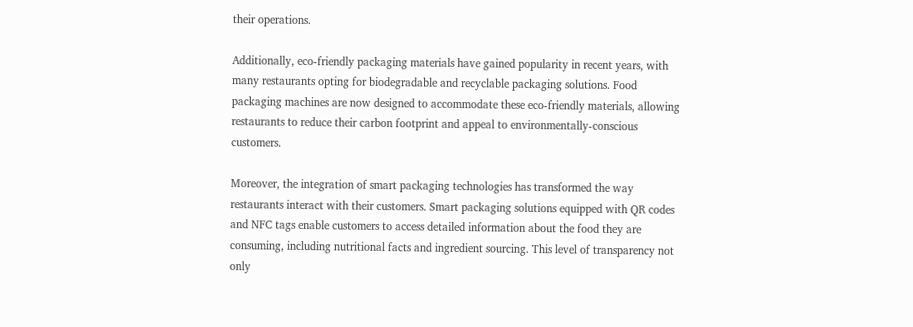their operations.

Additionally, eco-friendly packaging materials have gained popularity in recent years, with many restaurants opting for biodegradable and recyclable packaging solutions. Food packaging machines are now designed to accommodate these eco-friendly materials, allowing restaurants to reduce their carbon footprint and appeal to environmentally-conscious customers.

Moreover, the integration of smart packaging technologies has transformed the way restaurants interact with their customers. Smart packaging solutions equipped with QR codes and NFC tags enable customers to access detailed information about the food they are consuming, including nutritional facts and ingredient sourcing. This level of transparency not only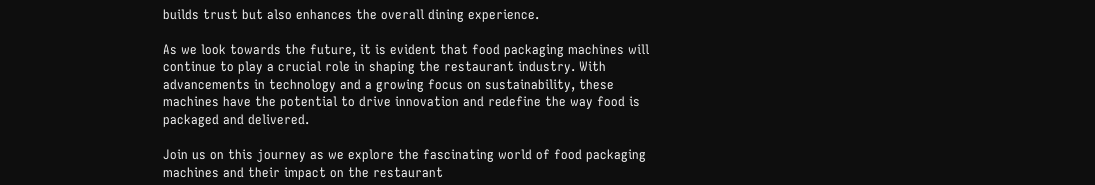builds trust but also enhances the overall dining experience.

As we look towards the future, it is evident that food packaging machines will continue to play a crucial role in shaping the restaurant industry. With advancements in technology and a growing focus on sustainability, these machines have the potential to drive innovation and redefine the way food is packaged and delivered.

Join us on this journey as we explore the fascinating world of food packaging machines and their impact on the restaurant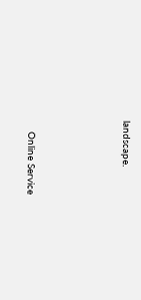landscape.




    Online Service